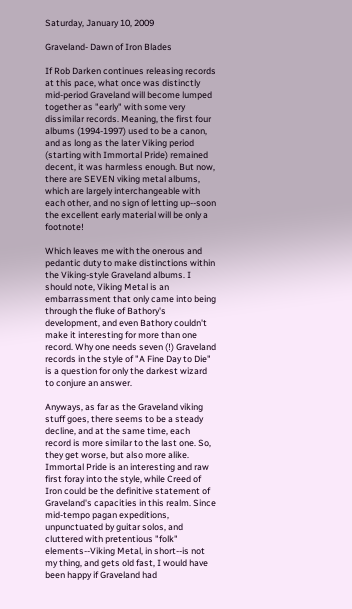Saturday, January 10, 2009

Graveland- Dawn of Iron Blades

If Rob Darken continues releasing records at this pace, what once was distinctly mid-period Graveland will become lumped together as "early" with some very dissimilar records. Meaning, the first four albums (1994-1997) used to be a canon, and as long as the later Viking period (starting with Immortal Pride) remained decent, it was harmless enough. But now, there are SEVEN viking metal albums, which are largely interchangeable with each other, and no sign of letting up--soon the excellent early material will be only a footnote!

Which leaves me with the onerous and pedantic duty to make distinctions within the Viking-style Graveland albums. I should note, Viking Metal is an embarrassment that only came into being through the fluke of Bathory's development, and even Bathory couldn't make it interesting for more than one record. Why one needs seven (!) Graveland records in the style of "A Fine Day to Die" is a question for only the darkest wizard to conjure an answer.

Anyways, as far as the Graveland viking stuff goes, there seems to be a steady decline, and at the same time, each record is more similar to the last one. So, they get worse, but also more alike. Immortal Pride is an interesting and raw first foray into the style, while Creed of Iron could be the definitive statement of Graveland's capacities in this realm. Since mid-tempo pagan expeditions, unpunctuated by guitar solos, and cluttered with pretentious "folk" elements--Viking Metal, in short--is not my thing, and gets old fast, I would have been happy if Graveland had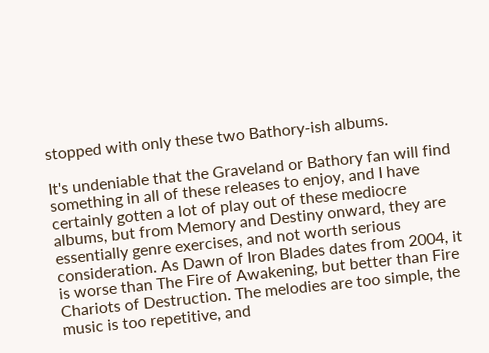stopped with only these two Bathory-ish albums.

It's undeniable that the Graveland or Bathory fan will find something in all of these releases to enjoy, and I have certainly gotten a lot of play out of these mediocre albums, but from Memory and Destiny onward, they are essentially genre exercises, and not worth serious consideration. As Dawn of Iron Blades dates from 2004, it is worse than The Fire of Awakening, but better than Fire Chariots of Destruction. The melodies are too simple, the music is too repetitive, and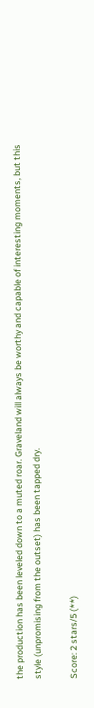the production has been leveled down to a muted roar. Graveland will always be worthy and capable of interesting moments, but this style (unpromising from the outset) has been tapped dry.

Score: 2 stars/5 (**)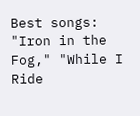Best songs: "Iron in the Fog," "While I Ride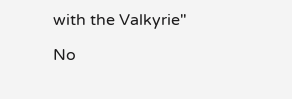with the Valkyrie"

No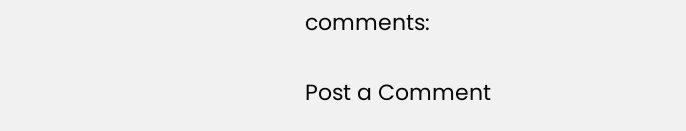comments:

Post a Comment